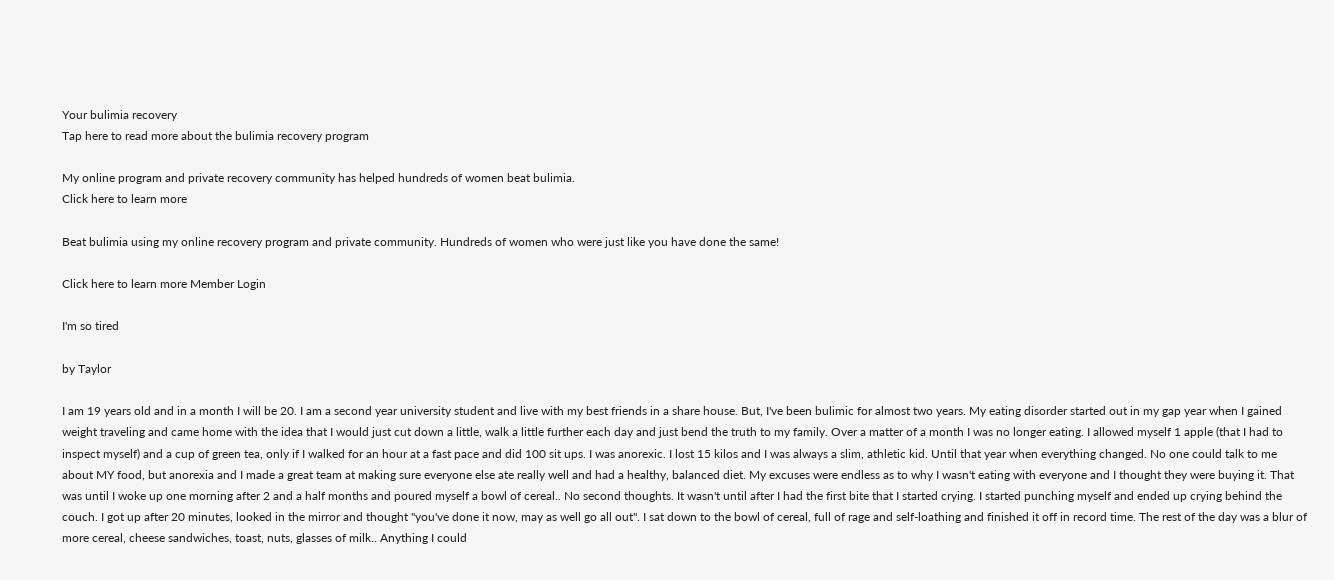Your bulimia recovery
Tap here to read more about the bulimia recovery program

My online program and private recovery community has helped hundreds of women beat bulimia.
Click here to learn more

Beat bulimia using my online recovery program and private community. Hundreds of women who were just like you have done the same!

Click here to learn more Member Login

I'm so tired

by Taylor

I am 19 years old and in a month I will be 20. I am a second year university student and live with my best friends in a share house. But, I've been bulimic for almost two years. My eating disorder started out in my gap year when I gained weight traveling and came home with the idea that I would just cut down a little, walk a little further each day and just bend the truth to my family. Over a matter of a month I was no longer eating. I allowed myself 1 apple (that I had to inspect myself) and a cup of green tea, only if I walked for an hour at a fast pace and did 100 sit ups. I was anorexic. I lost 15 kilos and I was always a slim, athletic kid. Until that year when everything changed. No one could talk to me about MY food, but anorexia and I made a great team at making sure everyone else ate really well and had a healthy, balanced diet. My excuses were endless as to why I wasn't eating with everyone and I thought they were buying it. That was until I woke up one morning after 2 and a half months and poured myself a bowl of cereal.. No second thoughts. It wasn't until after I had the first bite that I started crying. I started punching myself and ended up crying behind the couch. I got up after 20 minutes, looked in the mirror and thought "you've done it now, may as well go all out". I sat down to the bowl of cereal, full of rage and self-loathing and finished it off in record time. The rest of the day was a blur of more cereal, cheese sandwiches, toast, nuts, glasses of milk.. Anything I could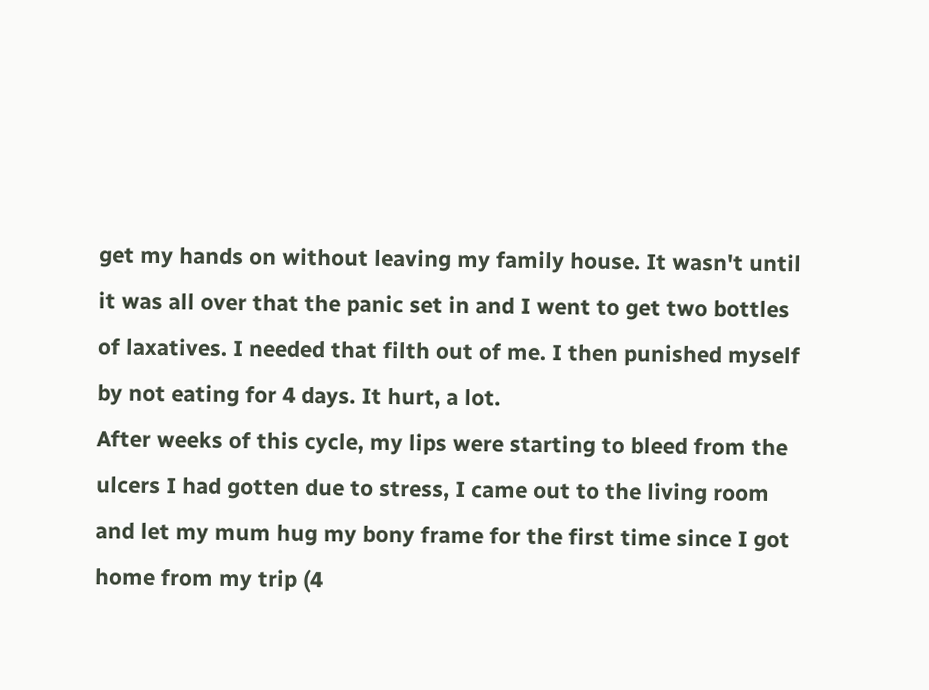get my hands on without leaving my family house. It wasn't until it was all over that the panic set in and I went to get two bottles of laxatives. I needed that filth out of me. I then punished myself by not eating for 4 days. It hurt, a lot.
After weeks of this cycle, my lips were starting to bleed from the ulcers I had gotten due to stress, I came out to the living room and let my mum hug my bony frame for the first time since I got home from my trip (4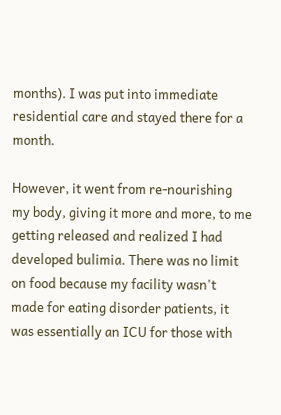months). I was put into immediate residential care and stayed there for a month.

However, it went from re-nourishing my body, giving it more and more, to me getting released and realized I had developed bulimia. There was no limit on food because my facility wasn't made for eating disorder patients, it was essentially an ICU for those with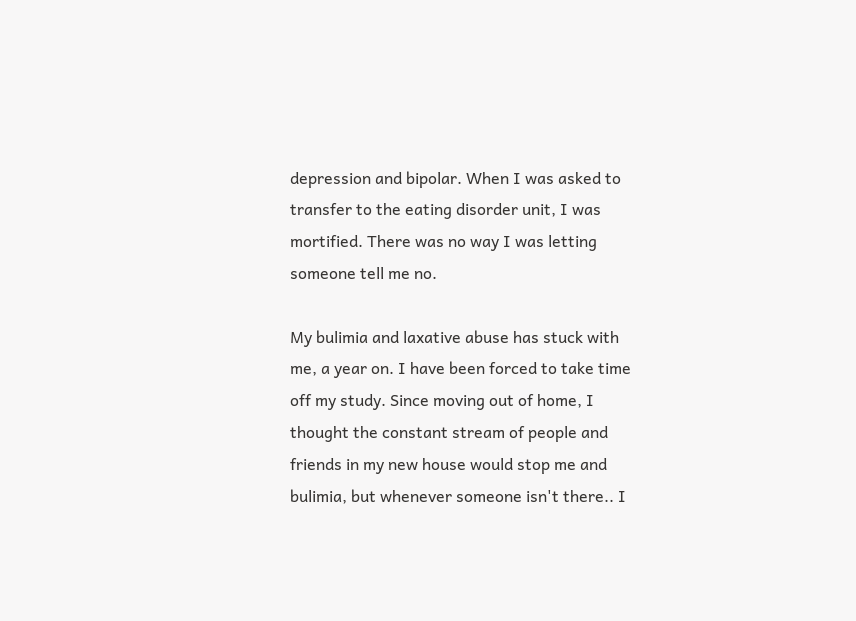depression and bipolar. When I was asked to transfer to the eating disorder unit, I was mortified. There was no way I was letting someone tell me no.

My bulimia and laxative abuse has stuck with me, a year on. I have been forced to take time off my study. Since moving out of home, I thought the constant stream of people and friends in my new house would stop me and bulimia, but whenever someone isn't there.. I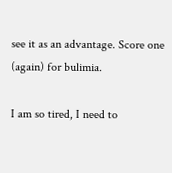see it as an advantage. Score one (again) for bulimia.

I am so tired, I need to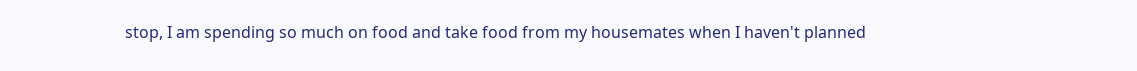stop, I am spending so much on food and take food from my housemates when I haven't planned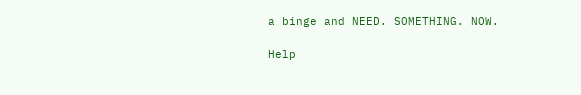a binge and NEED. SOMETHING. NOW.

Help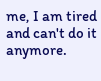me, I am tired and can't do it anymore.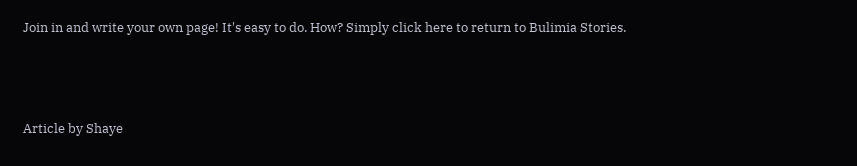Join in and write your own page! It's easy to do. How? Simply click here to return to Bulimia Stories.



Article by Shaye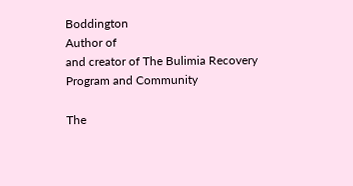Boddington
Author of
and creator of The Bulimia Recovery Program and Community

The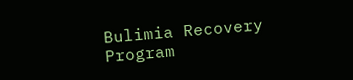Bulimia Recovery Program